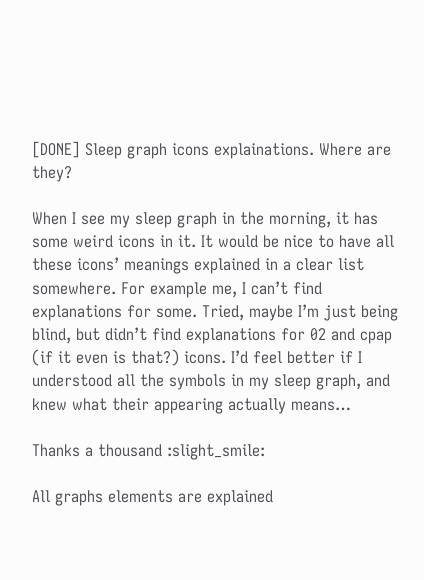[DONE] Sleep graph icons explainations. Where are they?

When I see my sleep graph in the morning, it has some weird icons in it. It would be nice to have all these icons’ meanings explained in a clear list somewhere. For example me, I can’t find explanations for some. Tried, maybe I’m just being blind, but didn’t find explanations for 02 and cpap (if it even is that?) icons. I’d feel better if I understood all the symbols in my sleep graph, and knew what their appearing actually means…

Thanks a thousand :slight_smile:

All graphs elements are explained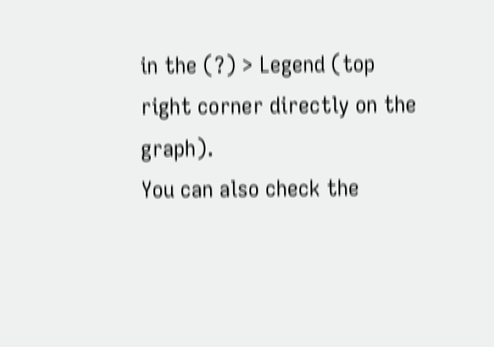in the (?) > Legend (top right corner directly on the graph).
You can also check the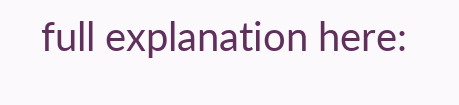full explanation here: